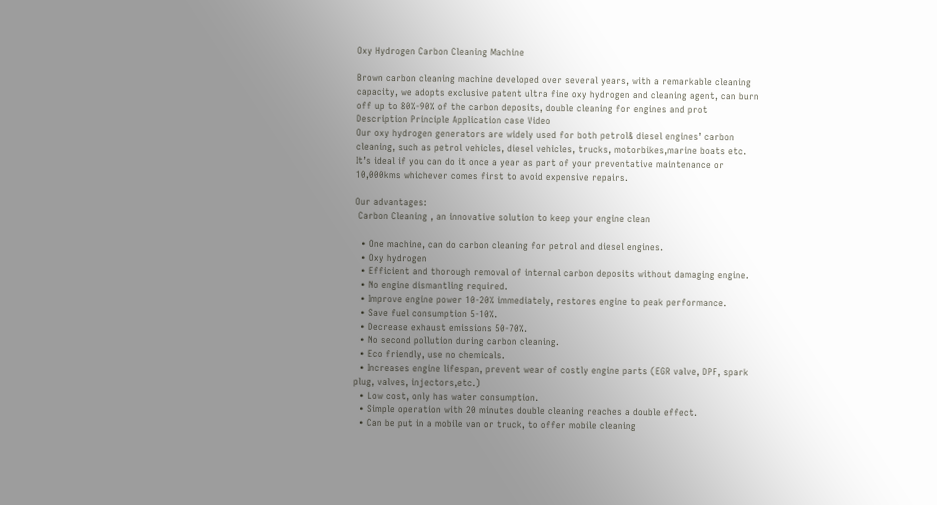Oxy Hydrogen Carbon Cleaning Machine

Brown carbon cleaning machine developed over several years, with a remarkable cleaning capacity, we adopts exclusive patent ultra fine oxy hydrogen and cleaning agent, can burn off up to 80%-90% of the carbon deposits, double cleaning for engines and prot
Description Principle Application case Video
Our oxy hydrogen generators are widely used for both petrol& diesel engines’ carbon cleaning, such as petrol vehicles, diesel vehicles, trucks, motorbikes,marine boats etc.
It’s ideal if you can do it once a year as part of your preventative maintenance or 10,000kms whichever comes first to avoid expensive repairs.

Our advantages:
 Carbon Cleaning , an innovative solution to keep your engine clean

  • One machine, can do carbon cleaning for petrol and diesel engines.
  • Oxy hydrogen
  • Efficient and thorough removal of internal carbon deposits without damaging engine.
  • No engine dismantling required.
  • Improve engine power 10-20% immediately, restores engine to peak performance.
  • Save fuel consumption 5-10%.
  • Decrease exhaust emissions 50-70%.
  • No second pollution during carbon cleaning.
  • Eco friendly, use no chemicals.
  • Increases engine lifespan, prevent wear of costly engine parts (EGR valve, DPF, spark plug, valves, injectors,etc.)
  • Low cost, only has water consumption.
  • Simple operation with 20 minutes double cleaning reaches a double effect.
  • Can be put in a mobile van or truck, to offer mobile cleaning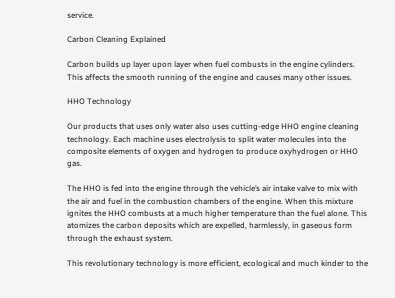service.

Carbon Cleaning Explained

Carbon builds up layer upon layer when fuel combusts in the engine cylinders. This affects the smooth running of the engine and causes many other issues.

HHO Technology

Our products that uses only water also uses cutting-edge HHO engine cleaning technology. Each machine uses electrolysis to split water molecules into the composite elements of oxygen and hydrogen to produce oxyhydrogen or HHO gas.

The HHO is fed into the engine through the vehicle’s air intake valve to mix with the air and fuel in the combustion chambers of the engine. When this mixture ignites the HHO combusts at a much higher temperature than the fuel alone. This atomizes the carbon deposits which are expelled, harmlessly, in gaseous form through the exhaust system.

This revolutionary technology is more efficient, ecological and much kinder to the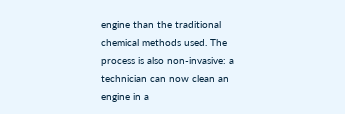engine than the traditional chemical methods used. The process is also non-invasive: a technician can now clean an engine in a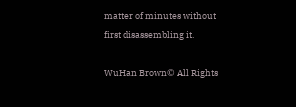matter of minutes without first disassembling it.

WuHan Brown© All Rights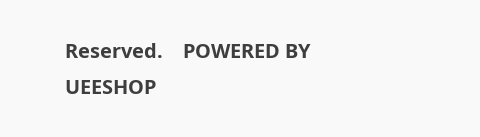Reserved.    POWERED BY UEESHOP